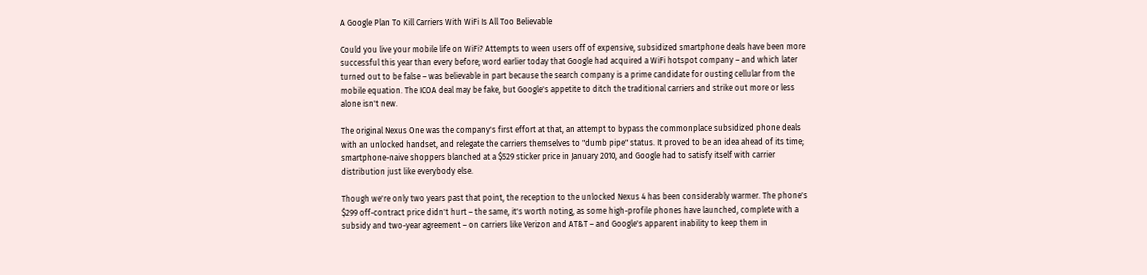A Google Plan To Kill Carriers With WiFi Is All Too Believable

Could you live your mobile life on WiFi? Attempts to ween users off of expensive, subsidized smartphone deals have been more successful this year than every before; word earlier today that Google had acquired a WiFi hotspot company – and which later turned out to be false – was believable in part because the search company is a prime candidate for ousting cellular from the mobile equation. The ICOA deal may be fake, but Google's appetite to ditch the traditional carriers and strike out more or less alone isn't new.

The original Nexus One was the company's first effort at that, an attempt to bypass the commonplace subsidized phone deals with an unlocked handset, and relegate the carriers themselves to "dumb pipe" status. It proved to be an idea ahead of its time; smartphone-naive shoppers blanched at a $529 sticker price in January 2010, and Google had to satisfy itself with carrier distribution just like everybody else.

Though we're only two years past that point, the reception to the unlocked Nexus 4 has been considerably warmer. The phone's $299 off-contract price didn't hurt – the same, it's worth noting, as some high-profile phones have launched, complete with a subsidy and two-year agreement – on carriers like Verizon and AT&T – and Google's apparent inability to keep them in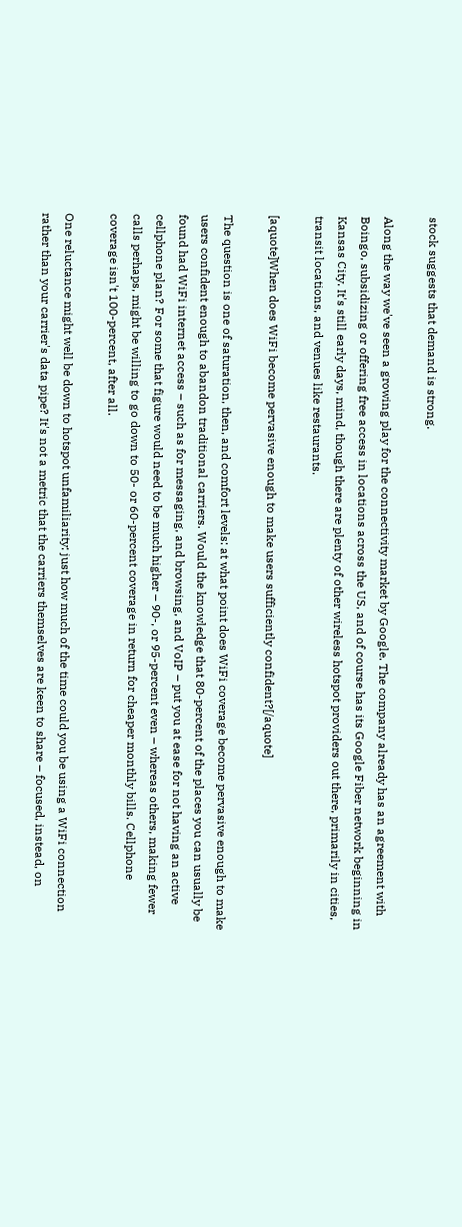stock suggests that demand is strong.

Along the way we've seen a growing play for the connectivity market by Google. The company already has an agreement with Boingo, subsidizing or offering free access in locations across the US, and of course has its Google Fiber network beginning in Kansas City. It's still early days, mind, though there are plenty of other wireless hotspot providers out there, primarily in cities, transit locations, and venues like restaurants.

[aquote]When does WiFi become pervasive enough to make users sufficiently confident?[/aquote]

The question is one of saturation, then, and comfort levels: at what point does WiFi coverage become pervasive enough to make users confident enough to abandon traditional carriers. Would the knowledge that 80-percent of the places you can usually be found had WiFi internet access – such as for messaging, and browsing, and VoIP – put you at ease for not having an active cellphone plan? For some that figure would need to be much higher – 90-, or 95-percent even – whereas others, making fewer calls perhaps, might be willing to go down to 50- or 60-percent coverage in return for cheaper monthly bills. Cellphone coverage isn't 100-percent, after all.

One reluctance might well be down to hotspot unfamiliarity: just how much of the time could you be using a WiFi connection rather than your carrier's data pipe? It's not a metric that the carriers themselves are keen to share – focused, instead, on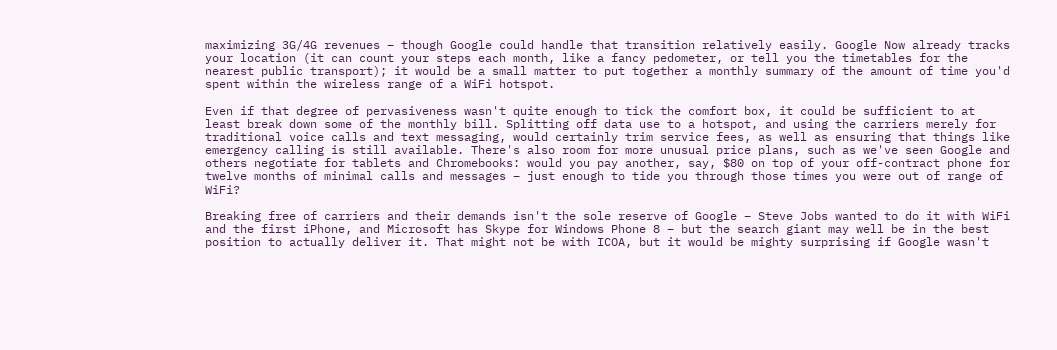maximizing 3G/4G revenues – though Google could handle that transition relatively easily. Google Now already tracks your location (it can count your steps each month, like a fancy pedometer, or tell you the timetables for the nearest public transport); it would be a small matter to put together a monthly summary of the amount of time you'd spent within the wireless range of a WiFi hotspot.

Even if that degree of pervasiveness wasn't quite enough to tick the comfort box, it could be sufficient to at least break down some of the monthly bill. Splitting off data use to a hotspot, and using the carriers merely for traditional voice calls and text messaging, would certainly trim service fees, as well as ensuring that things like emergency calling is still available. There's also room for more unusual price plans, such as we've seen Google and others negotiate for tablets and Chromebooks: would you pay another, say, $80 on top of your off-contract phone for twelve months of minimal calls and messages – just enough to tide you through those times you were out of range of WiFi?

Breaking free of carriers and their demands isn't the sole reserve of Google – Steve Jobs wanted to do it with WiFi and the first iPhone, and Microsoft has Skype for Windows Phone 8 – but the search giant may well be in the best position to actually deliver it. That might not be with ICOA, but it would be mighty surprising if Google wasn't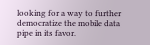looking for a way to further democratize the mobile data pipe in its favor.